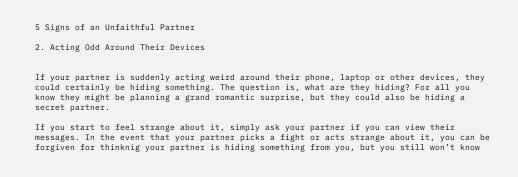5 Signs of an Unfaithful Partner

2. Acting Odd Around Their Devices


If your partner is suddenly acting weird around their phone, laptop or other devices, they could certainly be hiding something. The question is, what are they hiding? For all you know they might be planning a grand romantic surprise, but they could also be hiding a secret partner.

If you start to feel strange about it, simply ask your partner if you can view their messages. In the event that your partner picks a fight or acts strange about it, you can be forgiven for thinknig your partner is hiding something from you, but you still won’t know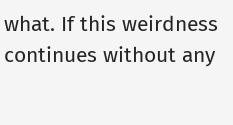what. If this weirdness continues without any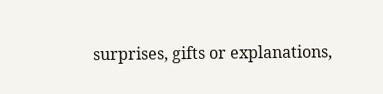surprises, gifts or explanations,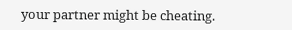your partner might be cheating.